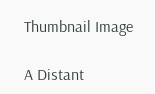Thumbnail Image

A Distant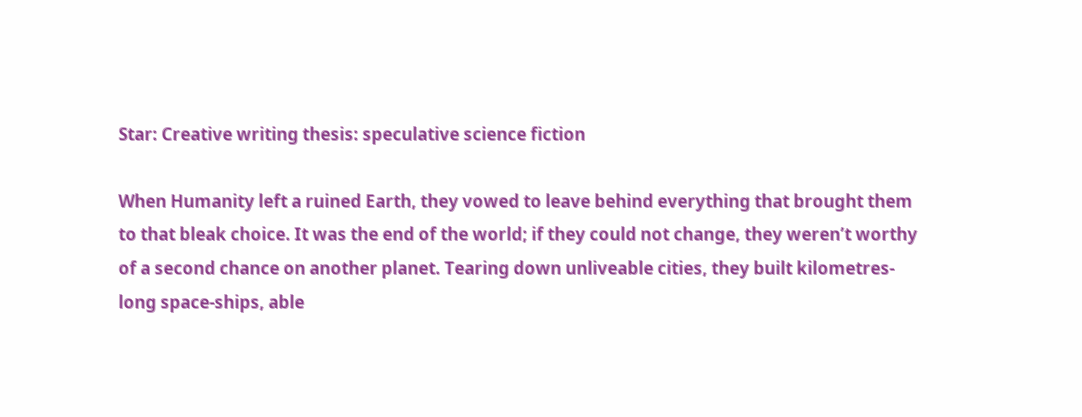Star: Creative writing thesis: speculative science fiction

When Humanity left a ruined Earth, they vowed to leave behind everything that brought them to that bleak choice. It was the end of the world; if they could not change, they weren’t worthy of a second chance on another planet. Tearing down unliveable cities, they built kilometres-long space-ships, able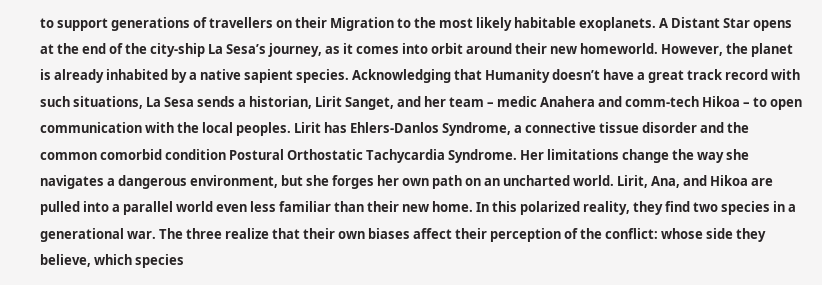to support generations of travellers on their Migration to the most likely habitable exoplanets. A Distant Star opens at the end of the city-ship La Sesa’s journey, as it comes into orbit around their new homeworld. However, the planet is already inhabited by a native sapient species. Acknowledging that Humanity doesn’t have a great track record with such situations, La Sesa sends a historian, Lirit Sanget, and her team – medic Anahera and comm-tech Hikoa – to open communication with the local peoples. Lirit has Ehlers-Danlos Syndrome, a connective tissue disorder and the common comorbid condition Postural Orthostatic Tachycardia Syndrome. Her limitations change the way she navigates a dangerous environment, but she forges her own path on an uncharted world. Lirit, Ana, and Hikoa are pulled into a parallel world even less familiar than their new home. In this polarized reality, they find two species in a generational war. The three realize that their own biases affect their perception of the conflict: whose side they believe, which species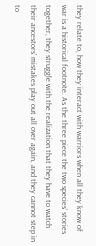they relate to, how they interact with warriors when all they know of war is a historical footnote. As the three piece the two species’ stories together, they struggle with the realization that they have to watch their ancestors’ mistakes play out all over again, and they cannot step in to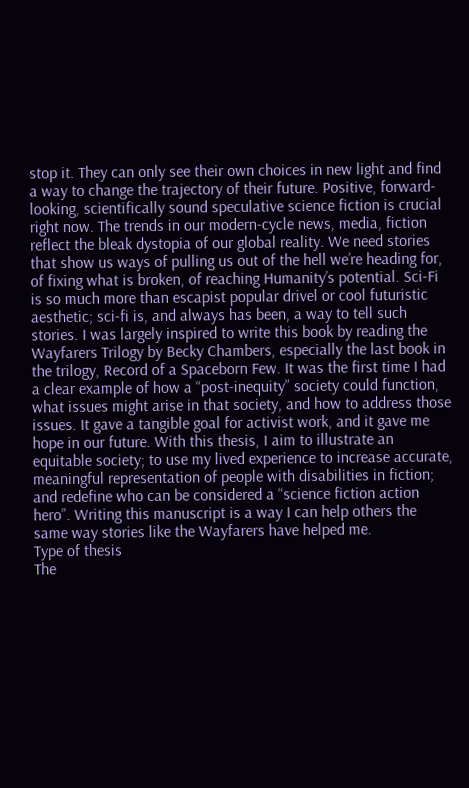stop it. They can only see their own choices in new light and find a way to change the trajectory of their future. Positive, forward-looking, scientifically sound speculative science fiction is crucial right now. The trends in our modern-cycle news, media, fiction reflect the bleak dystopia of our global reality. We need stories that show us ways of pulling us out of the hell we’re heading for, of fixing what is broken, of reaching Humanity’s potential. Sci-Fi is so much more than escapist popular drivel or cool futuristic aesthetic; sci-fi is, and always has been, a way to tell such stories. I was largely inspired to write this book by reading the Wayfarers Trilogy by Becky Chambers, especially the last book in the trilogy, Record of a Spaceborn Few. It was the first time I had a clear example of how a “post-inequity” society could function, what issues might arise in that society, and how to address those issues. It gave a tangible goal for activist work, and it gave me hope in our future. With this thesis, I aim to illustrate an equitable society; to use my lived experience to increase accurate, meaningful representation of people with disabilities in fiction; and redefine who can be considered a “science fiction action hero”. Writing this manuscript is a way I can help others the same way stories like the Wayfarers have helped me.
Type of thesis
The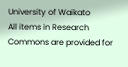University of Waikato
All items in Research Commons are provided for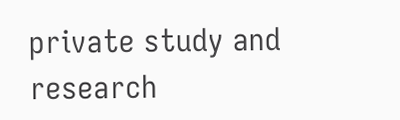private study and research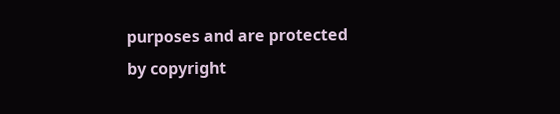purposes and are protected by copyright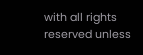with all rights reserved unless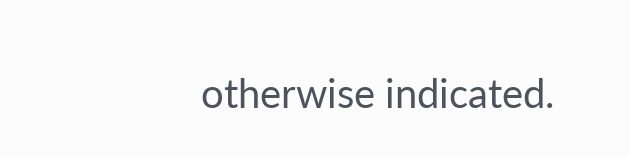otherwise indicated.